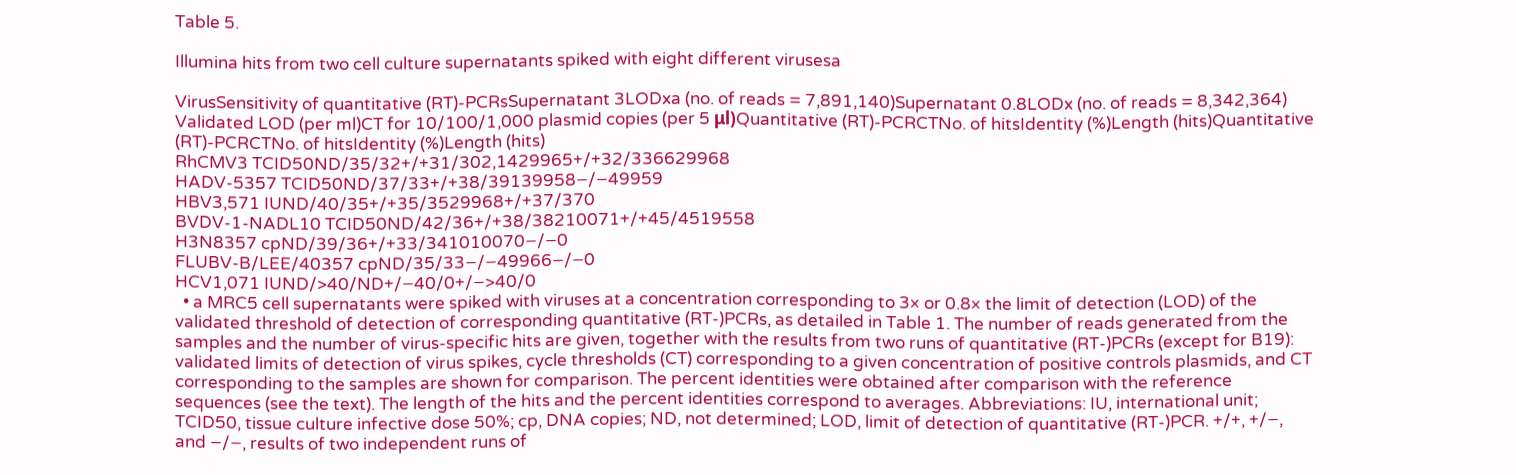Table 5.

Illumina hits from two cell culture supernatants spiked with eight different virusesa

VirusSensitivity of quantitative (RT)-PCRsSupernatant 3LODxa (no. of reads = 7,891,140)Supernatant 0.8LODx (no. of reads = 8,342,364)
Validated LOD (per ml)CT for 10/100/1,000 plasmid copies (per 5 μl)Quantitative (RT)-PCRCTNo. of hitsIdentity (%)Length (hits)Quantitative (RT)-PCRCTNo. of hitsIdentity (%)Length (hits)
RhCMV3 TCID50ND/35/32+/+31/302,1429965+/+32/336629968
HADV-5357 TCID50ND/37/33+/+38/39139958−/−49959
HBV3,571 IUND/40/35+/+35/3529968+/+37/370
BVDV-1-NADL10 TCID50ND/42/36+/+38/38210071+/+45/4519558
H3N8357 cpND/39/36+/+33/341010070−/−0
FLUBV-B/LEE/40357 cpND/35/33−/−49966−/−0
HCV1,071 IUND/>40/ND+/−40/0+/−>40/0
  • a MRC5 cell supernatants were spiked with viruses at a concentration corresponding to 3× or 0.8× the limit of detection (LOD) of the validated threshold of detection of corresponding quantitative (RT-)PCRs, as detailed in Table 1. The number of reads generated from the samples and the number of virus-specific hits are given, together with the results from two runs of quantitative (RT-)PCRs (except for B19): validated limits of detection of virus spikes, cycle thresholds (CT) corresponding to a given concentration of positive controls plasmids, and CT corresponding to the samples are shown for comparison. The percent identities were obtained after comparison with the reference sequences (see the text). The length of the hits and the percent identities correspond to averages. Abbreviations: IU, international unit; TCID50, tissue culture infective dose 50%; cp, DNA copies; ND, not determined; LOD, limit of detection of quantitative (RT-)PCR. +/+, +/−, and −/−, results of two independent runs of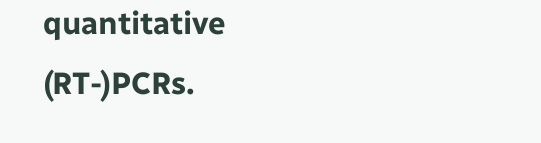quantitative (RT-)PCRs.